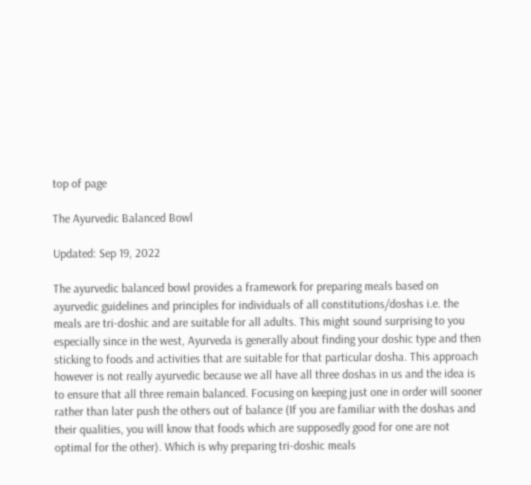top of page

The Ayurvedic Balanced Bowl

Updated: Sep 19, 2022

The ayurvedic balanced bowl provides a framework for preparing meals based on ayurvedic guidelines and principles for individuals of all constitutions/doshas i.e. the meals are tri-doshic and are suitable for all adults. This might sound surprising to you especially since in the west, Ayurveda is generally about finding your doshic type and then sticking to foods and activities that are suitable for that particular dosha. This approach however is not really ayurvedic because we all have all three doshas in us and the idea is to ensure that all three remain balanced. Focusing on keeping just one in order will sooner rather than later push the others out of balance (If you are familiar with the doshas and their qualities, you will know that foods which are supposedly good for one are not optimal for the other). Which is why preparing tri-doshic meals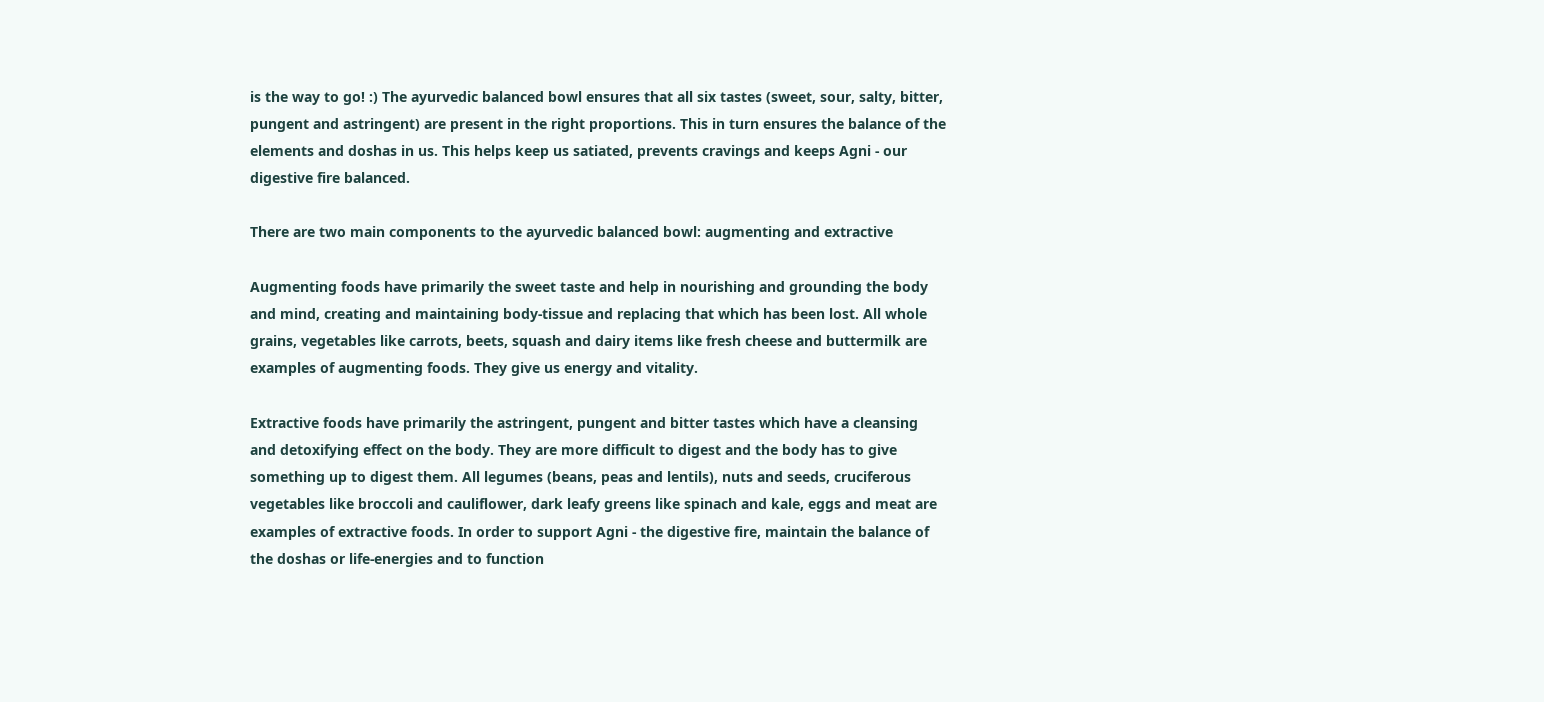is the way to go! :) The ayurvedic balanced bowl ensures that all six tastes (sweet, sour, salty, bitter, pungent and astringent) are present in the right proportions. This in turn ensures the balance of the elements and doshas in us. This helps keep us satiated, prevents cravings and keeps Agni - our digestive fire balanced.

There are two main components to the ayurvedic balanced bowl: augmenting and extractive

Augmenting foods have primarily the sweet taste and help in nourishing and grounding the body and mind, creating and maintaining body-tissue and replacing that which has been lost. All whole grains, vegetables like carrots, beets, squash and dairy items like fresh cheese and buttermilk are examples of augmenting foods. They give us energy and vitality.

Extractive foods have primarily the astringent, pungent and bitter tastes which have a cleansing and detoxifying effect on the body. They are more difficult to digest and the body has to give something up to digest them. All legumes (beans, peas and lentils), nuts and seeds, cruciferous vegetables like broccoli and cauliflower, dark leafy greens like spinach and kale, eggs and meat are examples of extractive foods. In order to support Agni - the digestive fire, maintain the balance of the doshas or life-energies and to function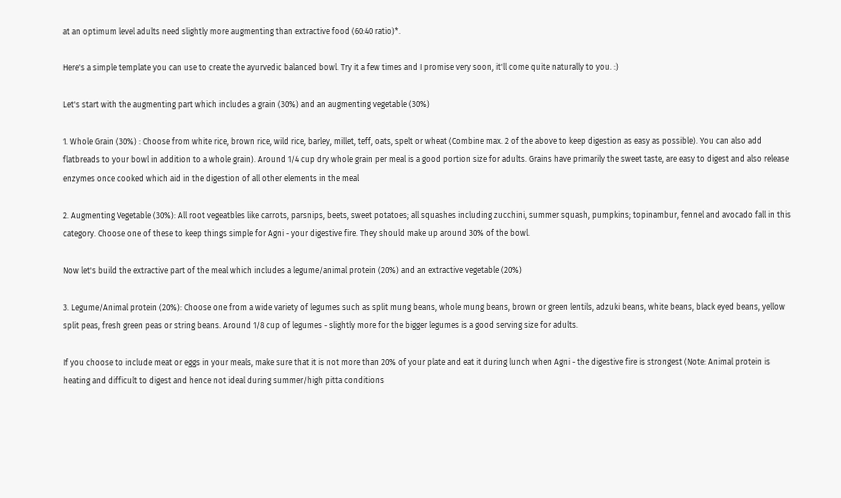at an optimum level adults need slightly more augmenting than extractive food (60:40 ratio)*.

Here's a simple template you can use to create the ayurvedic balanced bowl. Try it a few times and I promise very soon, it'll come quite naturally to you. :)

Let's start with the augmenting part which includes a grain (30%) and an augmenting vegetable (30%)

1. Whole Grain (30%) : Choose from white rice, brown rice, wild rice, barley, millet, teff, oats, spelt or wheat (Combine max. 2 of the above to keep digestion as easy as possible). You can also add flatbreads to your bowl in addition to a whole grain). Around 1/4 cup dry whole grain per meal is a good portion size for adults. Grains have primarily the sweet taste, are easy to digest and also release enzymes once cooked which aid in the digestion of all other elements in the meal

2. Augmenting Vegetable (30%): All root vegeatbles like carrots, parsnips, beets, sweet potatoes; all squashes including zucchini, summer squash, pumpkins; topinambur, fennel and avocado fall in this category. Choose one of these to keep things simple for Agni - your digestive fire. They should make up around 30% of the bowl.

Now let's build the extractive part of the meal which includes a legume/animal protein (20%) and an extractive vegetable (20%)

3. Legume/Animal protein (20%): Choose one from a wide variety of legumes such as split mung beans, whole mung beans, brown or green lentils, adzuki beans, white beans, black eyed beans, yellow split peas, fresh green peas or string beans. Around 1/8 cup of legumes - slightly more for the bigger legumes is a good serving size for adults.

If you choose to include meat or eggs in your meals, make sure that it is not more than 20% of your plate and eat it during lunch when Agni - the digestive fire is strongest (Note: Animal protein is heating and difficult to digest and hence not ideal during summer/high pitta conditions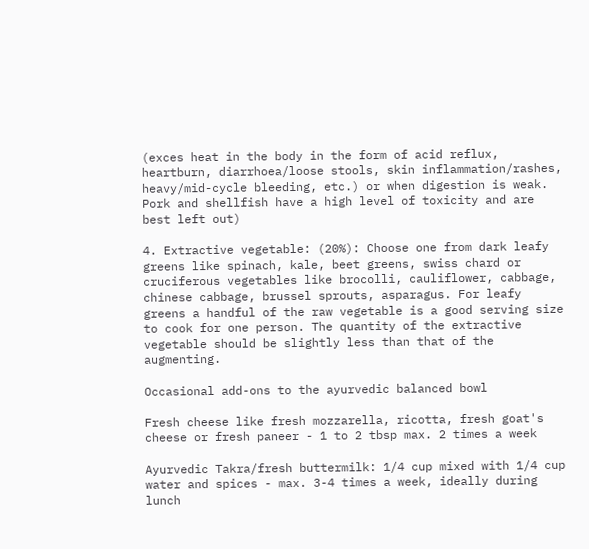(exces heat in the body in the form of acid reflux, heartburn, diarrhoea/loose stools, skin inflammation/rashes, heavy/mid-cycle bleeding, etc.) or when digestion is weak. Pork and shellfish have a high level of toxicity and are best left out)

4. Extractive vegetable: (20%): Choose one from dark leafy greens like spinach, kale, beet greens, swiss chard or cruciferous vegetables like brocolli, cauliflower, cabbage, chinese cabbage, brussel sprouts, asparagus. For leafy greens a handful of the raw vegetable is a good serving size to cook for one person. The quantity of the extractive vegetable should be slightly less than that of the augmenting.

Occasional add-ons to the ayurvedic balanced bowl

Fresh cheese like fresh mozzarella, ricotta, fresh goat's cheese or fresh paneer - 1 to 2 tbsp max. 2 times a week

Ayurvedic Takra/fresh buttermilk: 1/4 cup mixed with 1/4 cup water and spices - max. 3-4 times a week, ideally during lunch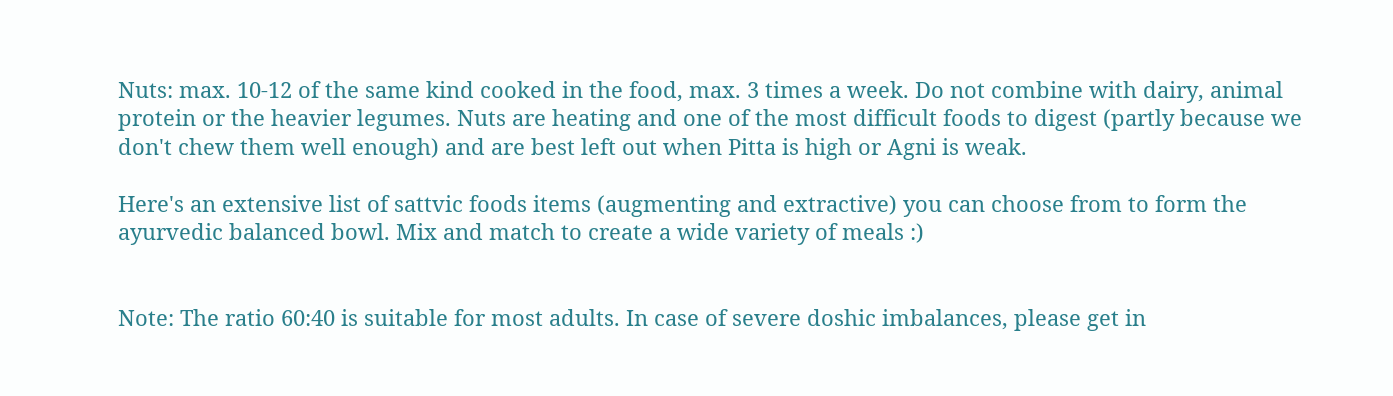Nuts: max. 10-12 of the same kind cooked in the food, max. 3 times a week. Do not combine with dairy, animal protein or the heavier legumes. Nuts are heating and one of the most difficult foods to digest (partly because we don't chew them well enough) and are best left out when Pitta is high or Agni is weak.

Here's an extensive list of sattvic foods items (augmenting and extractive) you can choose from to form the ayurvedic balanced bowl. Mix and match to create a wide variety of meals :)


Note: The ratio 60:40 is suitable for most adults. In case of severe doshic imbalances, please get in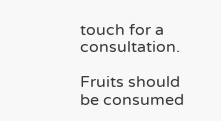touch for a consultation.

Fruits should be consumed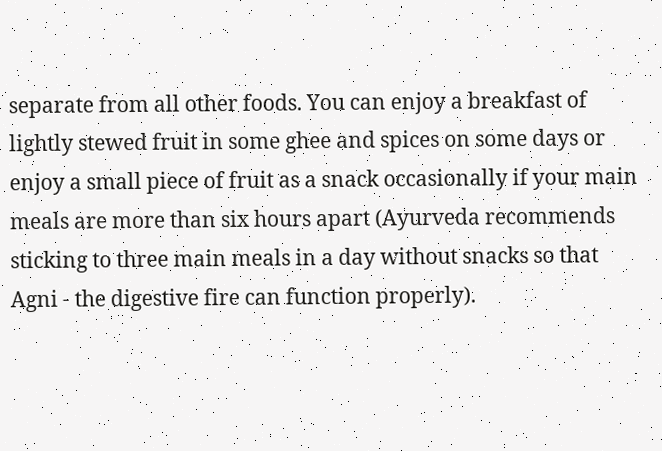separate from all other foods. You can enjoy a breakfast of lightly stewed fruit in some ghee and spices on some days or enjoy a small piece of fruit as a snack occasionally if your main meals are more than six hours apart (Ayurveda recommends sticking to three main meals in a day without snacks so that Agni - the digestive fire can function properly).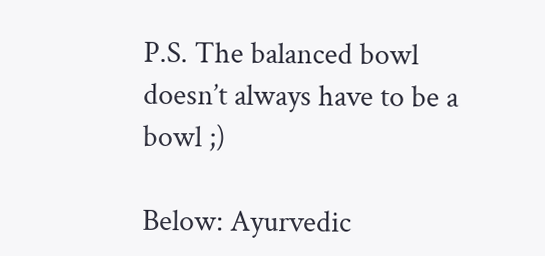P.S. The balanced bowl doesn’t always have to be a bowl ;)

Below: Ayurvedic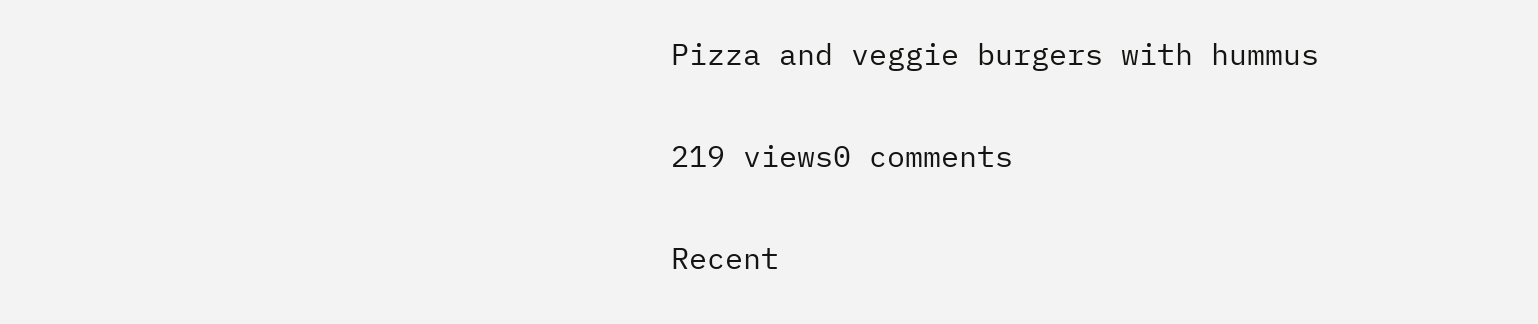Pizza and veggie burgers with hummus

219 views0 comments

Recent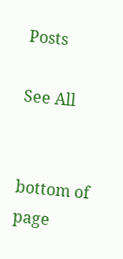Posts

See All


bottom of page